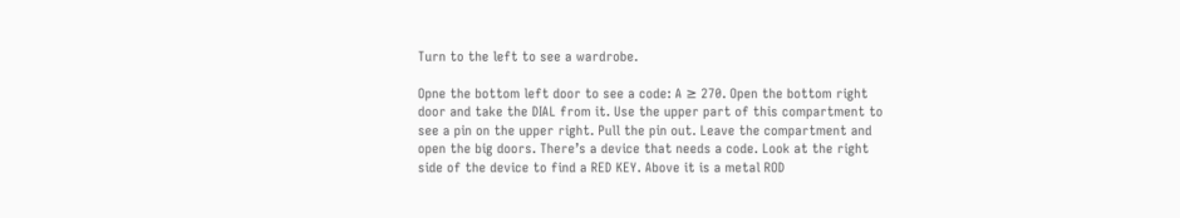Turn to the left to see a wardrobe.

Opne the bottom left door to see a code: A ≥ 270. Open the bottom right door and take the DIAL from it. Use the upper part of this compartment to see a pin on the upper right. Pull the pin out. Leave the compartment and open the big doors. There’s a device that needs a code. Look at the right side of the device to find a RED KEY. Above it is a metal ROD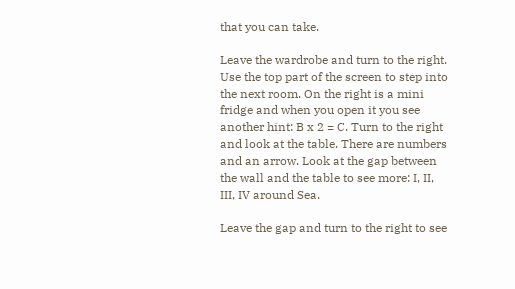that you can take.

Leave the wardrobe and turn to the right. Use the top part of the screen to step into the next room. On the right is a mini fridge and when you open it you see another hint: B x 2 = C. Turn to the right and look at the table. There are numbers and an arrow. Look at the gap between the wall and the table to see more: I, II, III, IV around Sea.

Leave the gap and turn to the right to see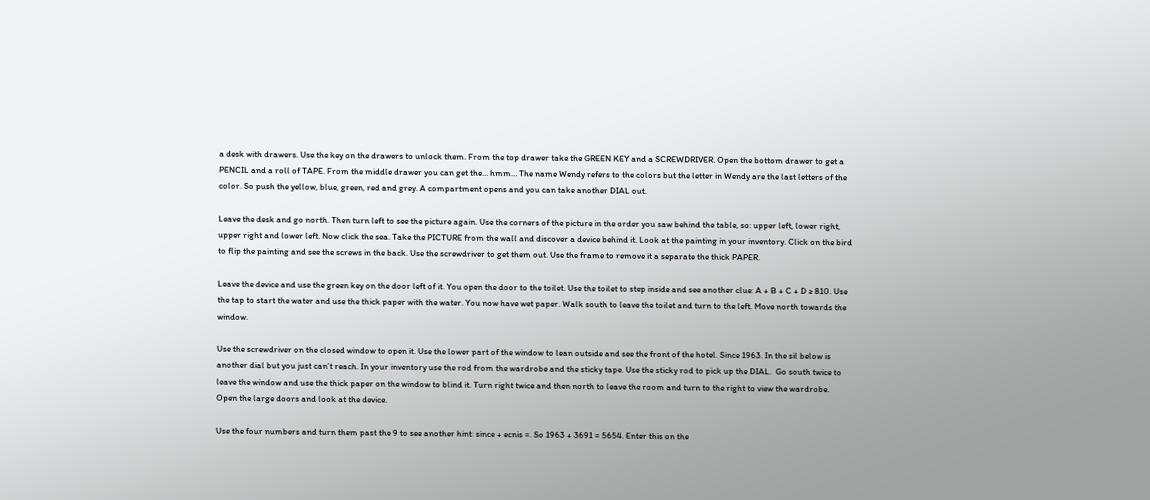a desk with drawers. Use the key on the drawers to unlock them. From the top drawer take the GREEN KEY and a SCREWDRIVER. Open the bottom drawer to get a PENCIL and a roll of TAPE. From the middle drawer you can get the… hmm… The name Wendy refers to the colors but the letter in Wendy are the last letters of the color. So push the yellow, blue, green, red and grey. A compartment opens and you can take another DIAL out.

Leave the desk and go north. Then turn left to see the picture again. Use the corners of the picture in the order you saw behind the table, so: upper left, lower right, upper right and lower left. Now click the sea. Take the PICTURE from the wall and discover a device behind it. Look at the painting in your inventory. Click on the bird to flip the painting and see the screws in the back. Use the screwdriver to get them out. Use the frame to remove it a separate the thick PAPER.

Leave the device and use the green key on the door left of it. You open the door to the toilet. Use the toilet to step inside and see another clue: A + B + C + D ≥ 810. Use the tap to start the water and use the thick paper with the water. You now have wet paper. Walk south to leave the toilet and turn to the left. Move north towards the window.

Use the screwdriver on the closed window to open it. Use the lower part of the window to lean outside and see the front of the hotel. Since 1963. In the sil below is another dial but you just can’t reach. In your inventory use the rod from the wardrobe and the sticky tape. Use the sticky rod to pick up the DIAL.  Go south twice to leave the window and use the thick paper on the window to blind it. Turn right twice and then north to leave the room and turn to the right to view the wardrobe. Open the large doors and look at the device.

Use the four numbers and turn them past the 9 to see another hint: since + ecnis =. So 1963 + 3691 = 5654. Enter this on the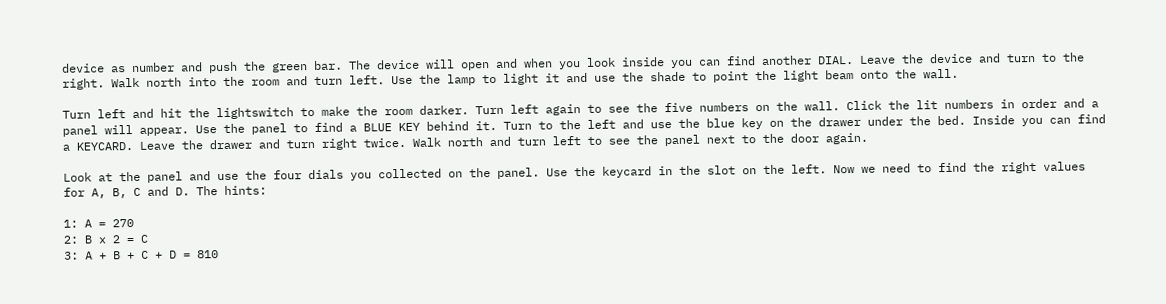device as number and push the green bar. The device will open and when you look inside you can find another DIAL. Leave the device and turn to the right. Walk north into the room and turn left. Use the lamp to light it and use the shade to point the light beam onto the wall.

Turn left and hit the lightswitch to make the room darker. Turn left again to see the five numbers on the wall. Click the lit numbers in order and a panel will appear. Use the panel to find a BLUE KEY behind it. Turn to the left and use the blue key on the drawer under the bed. Inside you can find a KEYCARD. Leave the drawer and turn right twice. Walk north and turn left to see the panel next to the door again.

Look at the panel and use the four dials you collected on the panel. Use the keycard in the slot on the left. Now we need to find the right values for A, B, C and D. The hints:

1: A = 270
2: B x 2 = C
3: A + B + C + D = 810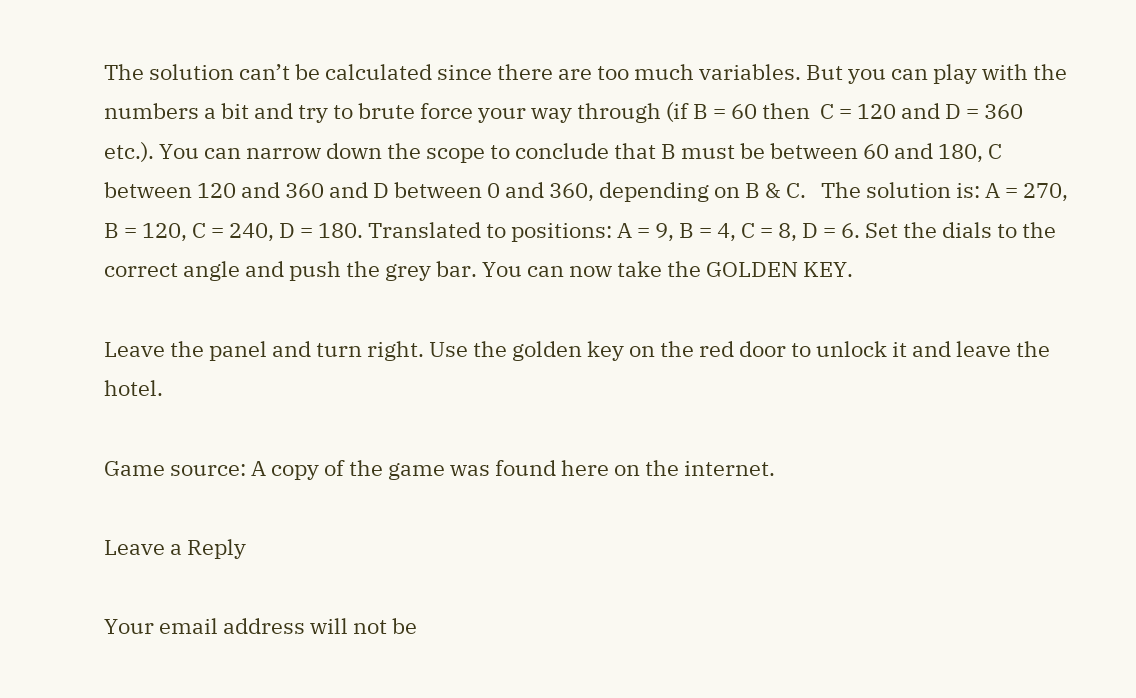The solution can’t be calculated since there are too much variables. But you can play with the numbers a bit and try to brute force your way through (if B = 60 then  C = 120 and D = 360 etc.). You can narrow down the scope to conclude that B must be between 60 and 180, C between 120 and 360 and D between 0 and 360, depending on B & C.   The solution is: A = 270, B = 120, C = 240, D = 180. Translated to positions: A = 9, B = 4, C = 8, D = 6. Set the dials to the correct angle and push the grey bar. You can now take the GOLDEN KEY.

Leave the panel and turn right. Use the golden key on the red door to unlock it and leave the hotel.

Game source: A copy of the game was found here on the internet.

Leave a Reply

Your email address will not be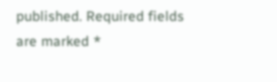published. Required fields are marked *